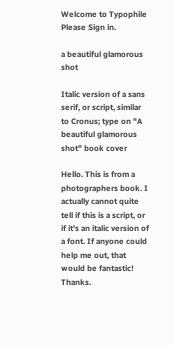Welcome to Typophile
Please Sign in.

a beautiful glamorous shot

Italic version of a sans serif, or script, similar to Cronus; type on "A beautiful glamorous shot" book cover

Hello. This is from a photographers book. I actually cannot quite tell if this is a script, or if it's an italic version of a font. If anyone could help me out, that would be fantastic! Thanks.